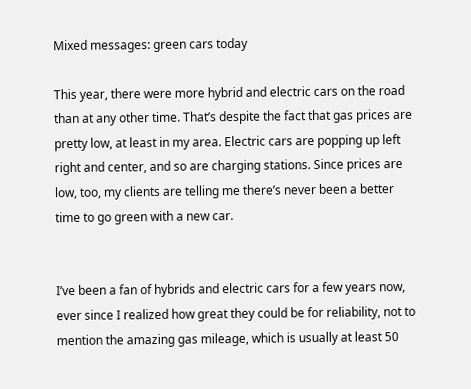Mixed messages: green cars today

This year, there were more hybrid and electric cars on the road than at any other time. That’s despite the fact that gas prices are pretty low, at least in my area. Electric cars are popping up left right and center, and so are charging stations. Since prices are low, too, my clients are telling me there’s never been a better time to go green with a new car.


I’ve been a fan of hybrids and electric cars for a few years now, ever since I realized how great they could be for reliability, not to mention the amazing gas mileage, which is usually at least 50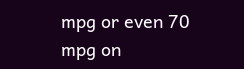mpg or even 70 mpg on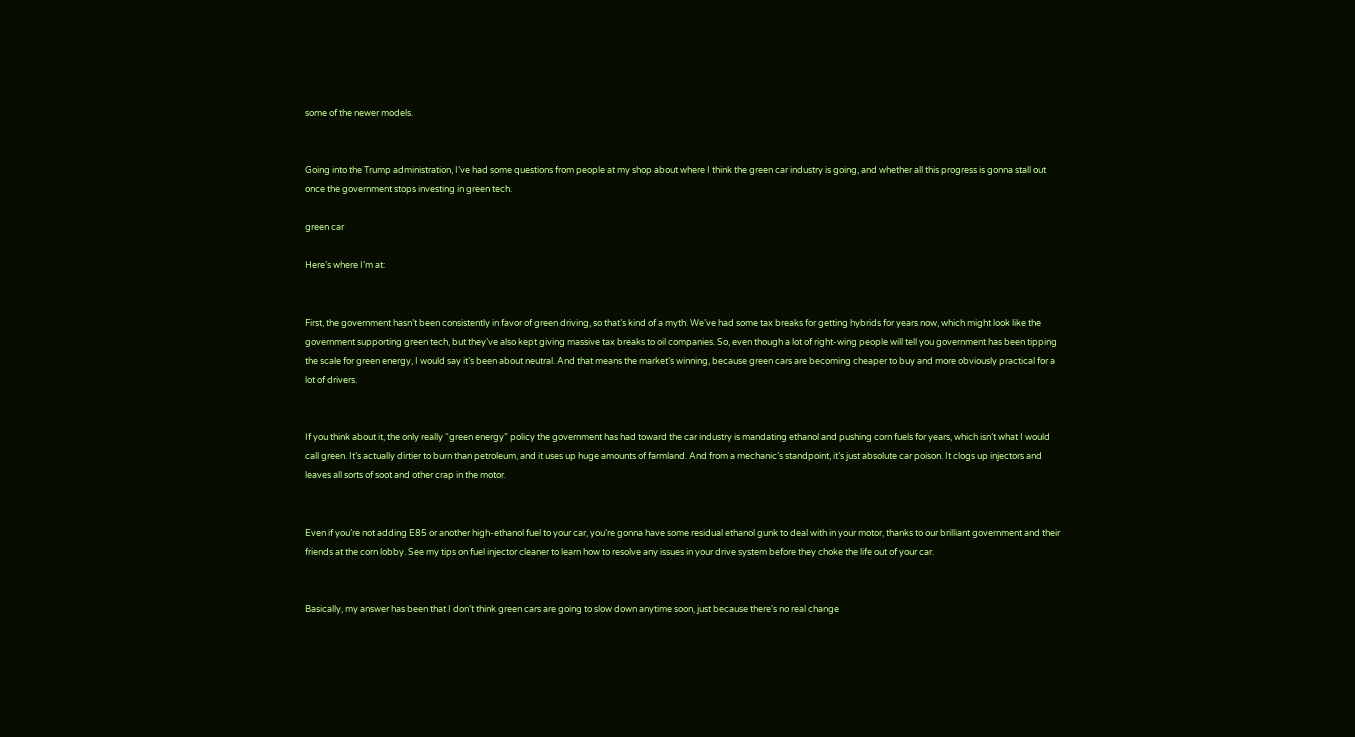some of the newer models.


Going into the Trump administration, I’ve had some questions from people at my shop about where I think the green car industry is going, and whether all this progress is gonna stall out once the government stops investing in green tech.

green car

Here’s where I’m at:


First, the government hasn’t been consistently in favor of green driving, so that’s kind of a myth. We’ve had some tax breaks for getting hybrids for years now, which might look like the government supporting green tech, but they’ve also kept giving massive tax breaks to oil companies. So, even though a lot of right-wing people will tell you government has been tipping the scale for green energy, I would say it’s been about neutral. And that means the market’s winning, because green cars are becoming cheaper to buy and more obviously practical for a lot of drivers.


If you think about it, the only really “green energy” policy the government has had toward the car industry is mandating ethanol and pushing corn fuels for years, which isn’t what I would call green. It’s actually dirtier to burn than petroleum, and it uses up huge amounts of farmland. And from a mechanic’s standpoint, it’s just absolute car poison. It clogs up injectors and leaves all sorts of soot and other crap in the motor.


Even if you’re not adding E85 or another high-ethanol fuel to your car, you’re gonna have some residual ethanol gunk to deal with in your motor, thanks to our brilliant government and their friends at the corn lobby. See my tips on fuel injector cleaner to learn how to resolve any issues in your drive system before they choke the life out of your car.


Basically, my answer has been that I don’t think green cars are going to slow down anytime soon, just because there’s no real change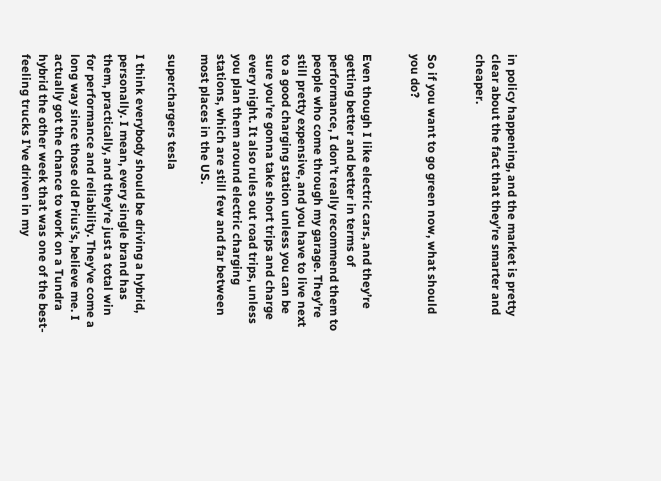in policy happening, and the market is pretty clear about the fact that they’re smarter and cheaper.


So if you want to go green now, what should you do?


Even though I like electric cars, and they’re getting better and better in terms of performance, I don’t really recommend them to people who come through my garage. They’re still pretty expensive, and you have to live next to a good charging station unless you can be sure you’re gonna take short trips and charge every night. It also rules out road trips, unless you plan them around electric charging stations, which are still few and far between most places in the US.

superchargers tesla

I think everybody should be driving a hybrid, personally. I mean, every single brand has them, practically, and they’re just a total win for performance and reliability. They’ve come a long way since those old Prius’s, believe me. I actually got the chance to work on a Tundra hybrid the other week that was one of the best-feeling trucks I’ve driven in my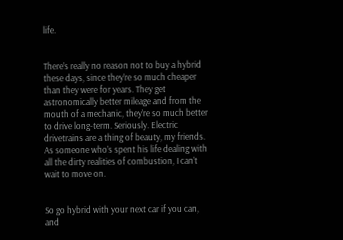life.


There’s really no reason not to buy a hybrid these days, since they’re so much cheaper than they were for years. They get astronomically better mileage and from the mouth of a mechanic, they’re so much better to drive long-term. Seriously. Electric drivetrains are a thing of beauty, my friends. As someone who’s spent his life dealing with all the dirty realities of combustion, I can’t wait to move on.


So go hybrid with your next car if you can, and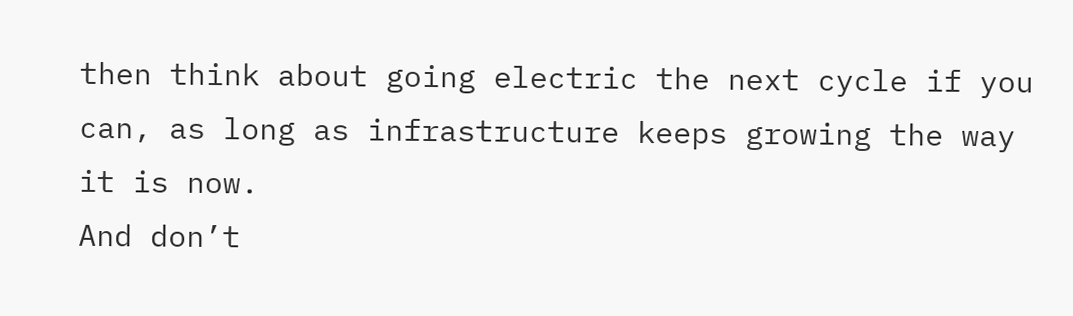then think about going electric the next cycle if you can, as long as infrastructure keeps growing the way it is now.
And don’t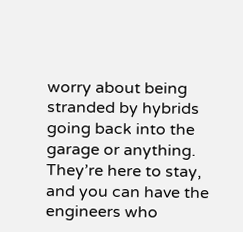worry about being stranded by hybrids going back into the garage or anything. They’re here to stay, and you can have the engineers who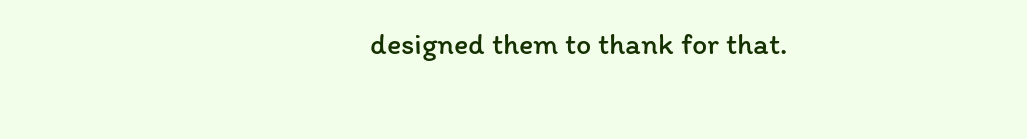designed them to thank for that.